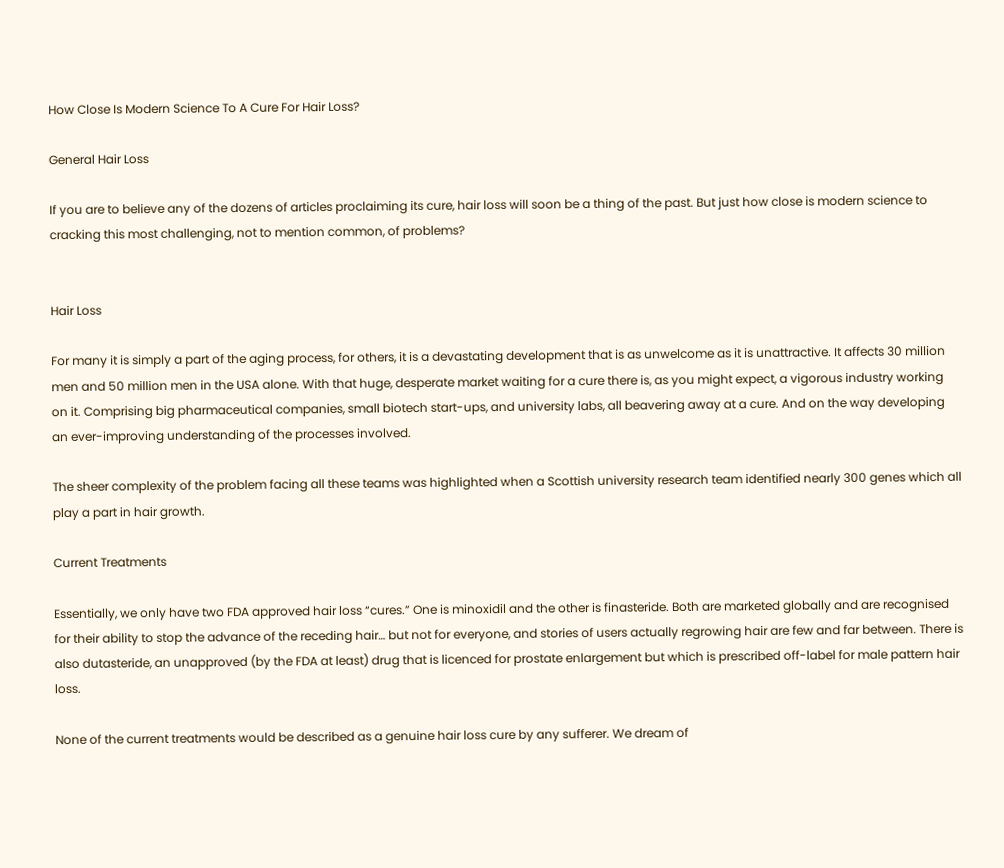How Close Is Modern Science To A Cure For Hair Loss?

General Hair Loss

If you are to believe any of the dozens of articles proclaiming its cure, hair loss will soon be a thing of the past. But just how close is modern science to cracking this most challenging, not to mention common, of problems?


Hair Loss

For many it is simply a part of the aging process, for others, it is a devastating development that is as unwelcome as it is unattractive. It affects 30 million men and 50 million men in the USA alone. With that huge, desperate market waiting for a cure there is, as you might expect, a vigorous industry working on it. Comprising big pharmaceutical companies, small biotech start-ups, and university labs, all beavering away at a cure. And on the way developing an ever-improving understanding of the processes involved.

The sheer complexity of the problem facing all these teams was highlighted when a Scottish university research team identified nearly 300 genes which all play a part in hair growth.

Current Treatments

Essentially, we only have two FDA approved hair loss “cures.” One is minoxidil and the other is finasteride. Both are marketed globally and are recognised for their ability to stop the advance of the receding hair… but not for everyone, and stories of users actually regrowing hair are few and far between. There is also dutasteride, an unapproved (by the FDA at least) drug that is licenced for prostate enlargement but which is prescribed off-label for male pattern hair loss.

None of the current treatments would be described as a genuine hair loss cure by any sufferer. We dream of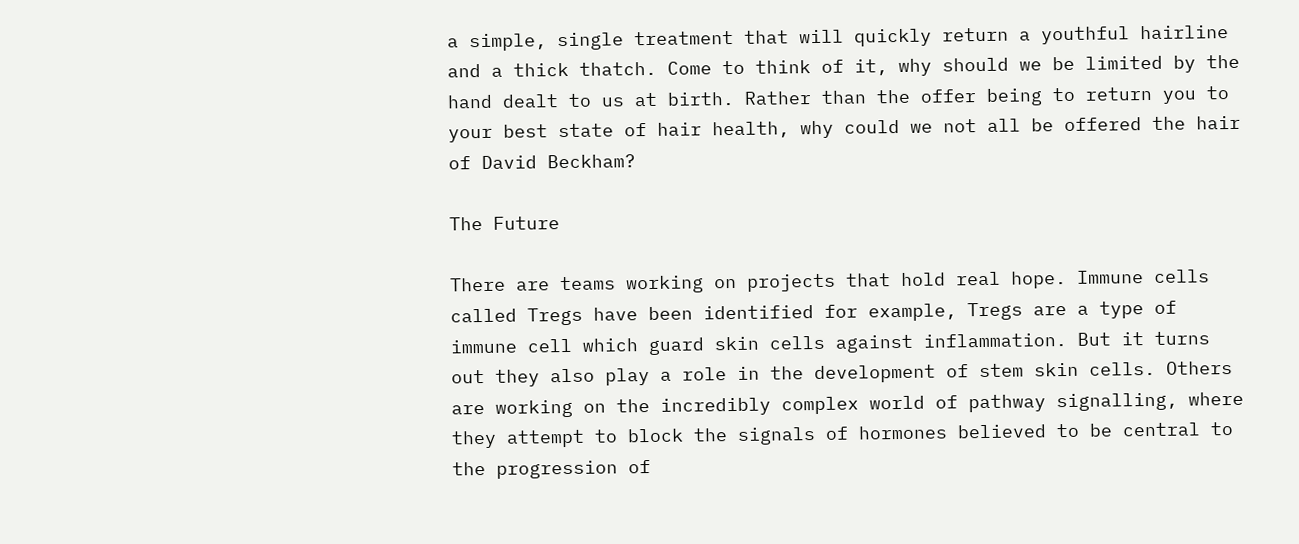a simple, single treatment that will quickly return a youthful hairline and a thick thatch. Come to think of it, why should we be limited by the hand dealt to us at birth. Rather than the offer being to return you to your best state of hair health, why could we not all be offered the hair of David Beckham?

The Future

There are teams working on projects that hold real hope. Immune cells called Tregs have been identified for example, Tregs are a type of immune cell which guard skin cells against inflammation. But it turns out they also play a role in the development of stem skin cells. Others are working on the incredibly complex world of pathway signalling, where they attempt to block the signals of hormones believed to be central to the progression of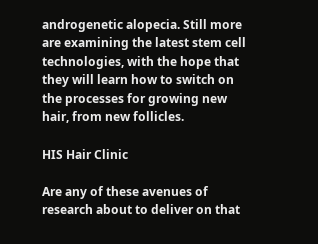androgenetic alopecia. Still more are examining the latest stem cell technologies, with the hope that they will learn how to switch on the processes for growing new hair, from new follicles.

HIS Hair Clinic

Are any of these avenues of research about to deliver on that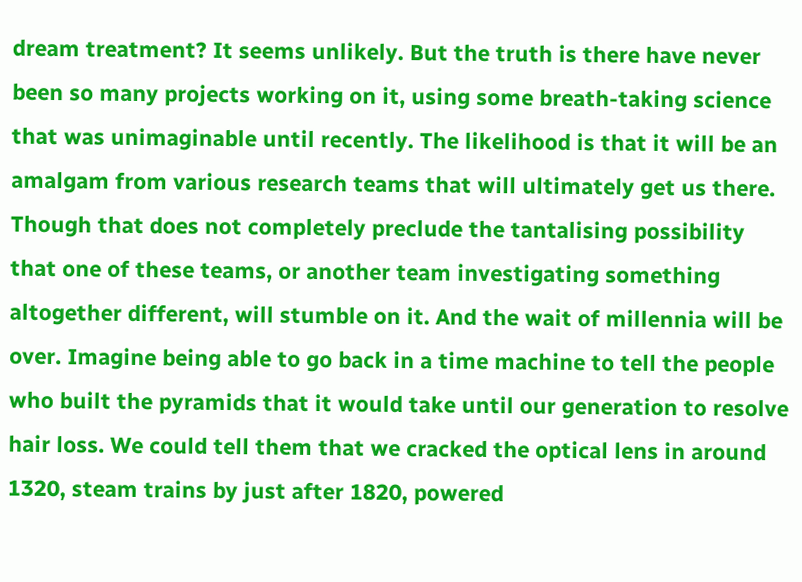dream treatment? It seems unlikely. But the truth is there have never been so many projects working on it, using some breath-taking science that was unimaginable until recently. The likelihood is that it will be an amalgam from various research teams that will ultimately get us there. Though that does not completely preclude the tantalising possibility that one of these teams, or another team investigating something altogether different, will stumble on it. And the wait of millennia will be over. Imagine being able to go back in a time machine to tell the people who built the pyramids that it would take until our generation to resolve hair loss. We could tell them that we cracked the optical lens in around 1320, steam trains by just after 1820, powered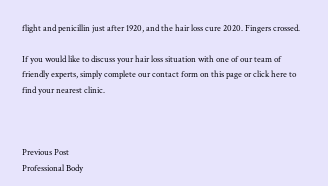flight and penicillin just after 1920, and the hair loss cure 2020. Fingers crossed.

If you would like to discuss your hair loss situation with one of our team of friendly experts, simply complete our contact form on this page or click here to find your nearest clinic.



Previous Post
Professional Body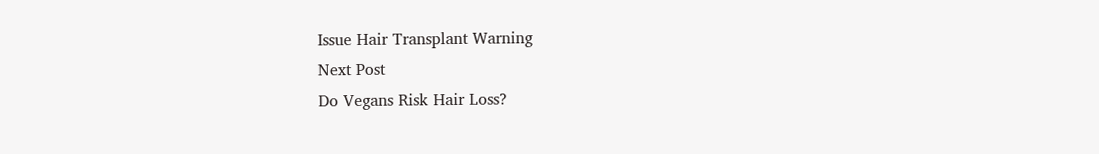Issue Hair Transplant Warning
Next Post
Do Vegans Risk Hair Loss?